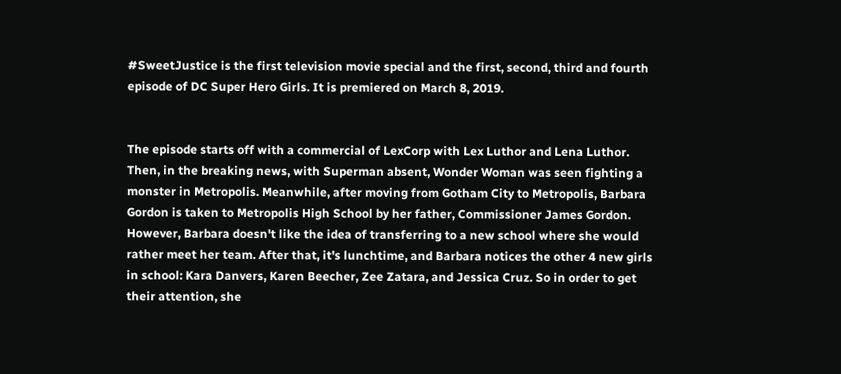#SweetJustice is the first television movie special and the first, second, third and fourth episode of DC Super Hero Girls. It is premiered on March 8, 2019.


The episode starts off with a commercial of LexCorp with Lex Luthor and Lena Luthor. Then, in the breaking news, with Superman absent, Wonder Woman was seen fighting a monster in Metropolis. Meanwhile, after moving from Gotham City to Metropolis, Barbara Gordon is taken to Metropolis High School by her father, Commissioner James Gordon. However, Barbara doesn't like the idea of transferring to a new school where she would rather meet her team. After that, it's lunchtime, and Barbara notices the other 4 new girls in school: Kara Danvers, Karen Beecher, Zee Zatara, and Jessica Cruz. So in order to get their attention, she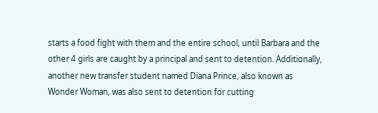starts a food fight with them and the entire school, until Barbara and the other 4 girls are caught by a principal and sent to detention. Additionally, another new transfer student named Diana Prince, also known as Wonder Woman, was also sent to detention for cutting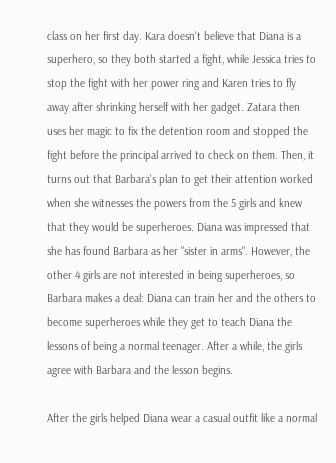class on her first day. Kara doesn't believe that Diana is a superhero, so they both started a fight, while Jessica tries to stop the fight with her power ring and Karen tries to fly away after shrinking herself with her gadget. Zatara then uses her magic to fix the detention room and stopped the fight before the principal arrived to check on them. Then, it turns out that Barbara's plan to get their attention worked when she witnesses the powers from the 5 girls and knew that they would be superheroes. Diana was impressed that she has found Barbara as her "sister in arms". However, the other 4 girls are not interested in being superheroes, so Barbara makes a deal: Diana can train her and the others to become superheroes while they get to teach Diana the lessons of being a normal teenager. After a while, the girls agree with Barbara and the lesson begins.

After the girls helped Diana wear a casual outfit like a normal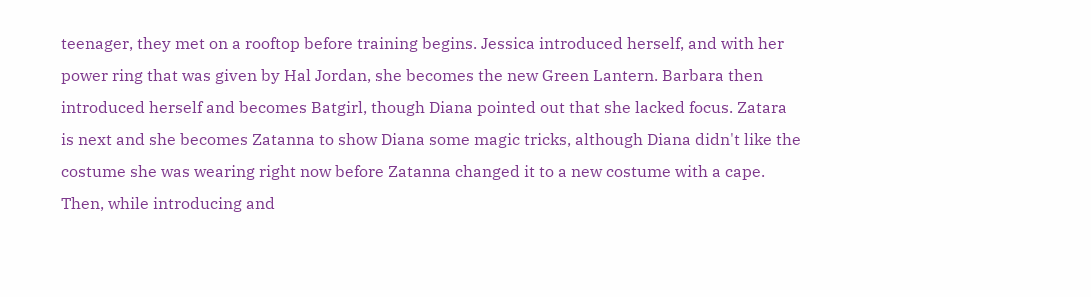teenager, they met on a rooftop before training begins. Jessica introduced herself, and with her power ring that was given by Hal Jordan, she becomes the new Green Lantern. Barbara then introduced herself and becomes Batgirl, though Diana pointed out that she lacked focus. Zatara is next and she becomes Zatanna to show Diana some magic tricks, although Diana didn't like the costume she was wearing right now before Zatanna changed it to a new costume with a cape. Then, while introducing and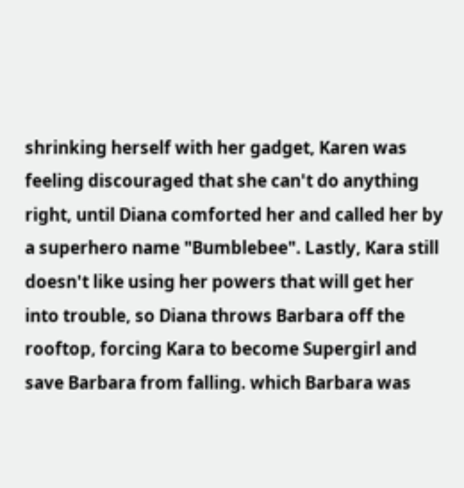shrinking herself with her gadget, Karen was feeling discouraged that she can't do anything right, until Diana comforted her and called her by a superhero name "Bumblebee". Lastly, Kara still doesn't like using her powers that will get her into trouble, so Diana throws Barbara off the rooftop, forcing Kara to become Supergirl and save Barbara from falling. which Barbara was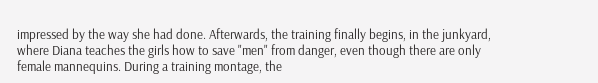impressed by the way she had done. Afterwards, the training finally begins, in the junkyard, where Diana teaches the girls how to save "men" from danger, even though there are only female mannequins. During a training montage, the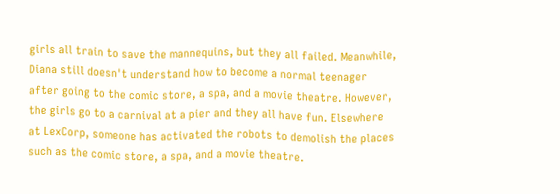girls all train to save the mannequins, but they all failed. Meanwhile, Diana still doesn't understand how to become a normal teenager after going to the comic store, a spa, and a movie theatre. However, the girls go to a carnival at a pier and they all have fun. Elsewhere at LexCorp, someone has activated the robots to demolish the places such as the comic store, a spa, and a movie theatre.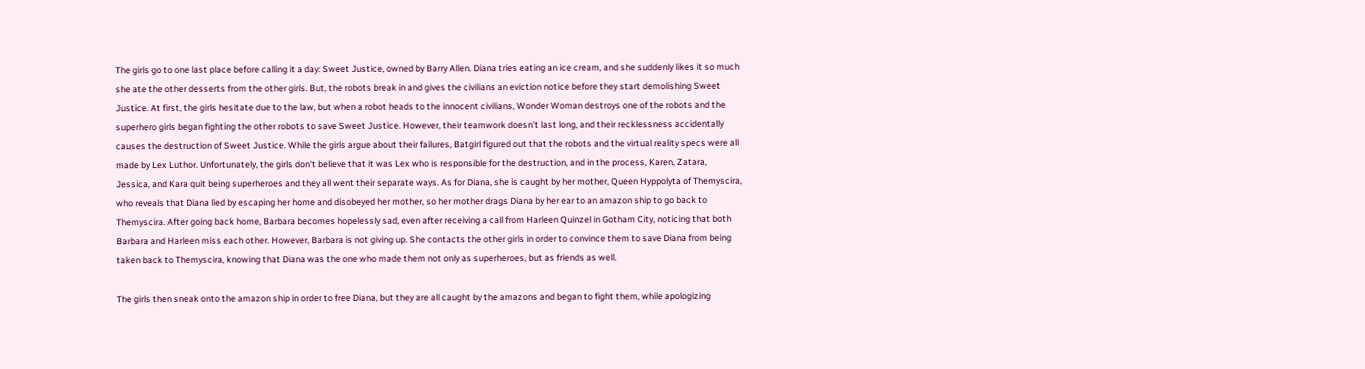The girls go to one last place before calling it a day: Sweet Justice, owned by Barry Allen. Diana tries eating an ice cream, and she suddenly likes it so much she ate the other desserts from the other girls. But, the robots break in and gives the civilians an eviction notice before they start demolishing Sweet Justice. At first, the girls hesitate due to the law, but when a robot heads to the innocent civilians, Wonder Woman destroys one of the robots and the superhero girls began fighting the other robots to save Sweet Justice. However, their teamwork doesn't last long, and their recklessness accidentally causes the destruction of Sweet Justice. While the girls argue about their failures, Batgirl figured out that the robots and the virtual reality specs were all made by Lex Luthor. Unfortunately, the girls don't believe that it was Lex who is responsible for the destruction, and in the process, Karen, Zatara, Jessica, and Kara quit being superheroes and they all went their separate ways. As for Diana, she is caught by her mother, Queen Hyppolyta of Themyscira, who reveals that Diana lied by escaping her home and disobeyed her mother, so her mother drags Diana by her ear to an amazon ship to go back to Themyscira. After going back home, Barbara becomes hopelessly sad, even after receiving a call from Harleen Quinzel in Gotham City, noticing that both Barbara and Harleen miss each other. However, Barbara is not giving up. She contacts the other girls in order to convince them to save Diana from being taken back to Themyscira, knowing that Diana was the one who made them not only as superheroes, but as friends as well.

The girls then sneak onto the amazon ship in order to free Diana, but they are all caught by the amazons and began to fight them, while apologizing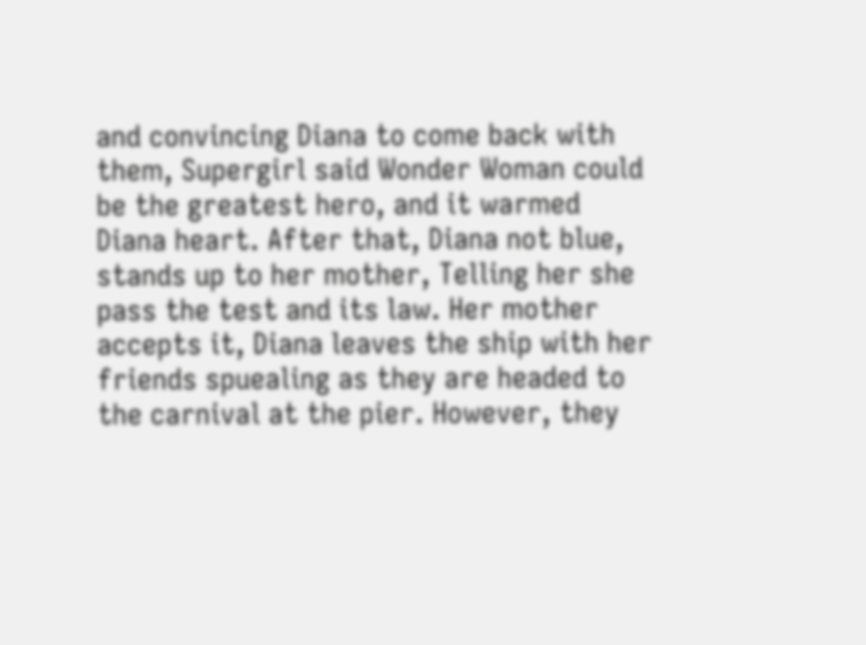and convincing Diana to come back with them, Supergirl said Wonder Woman could be the greatest hero, and it warmed Diana heart. After that, Diana not blue, stands up to her mother, Telling her she pass the test and its law. Her mother accepts it, Diana leaves the ship with her friends spuealing as they are headed to the carnival at the pier. However, they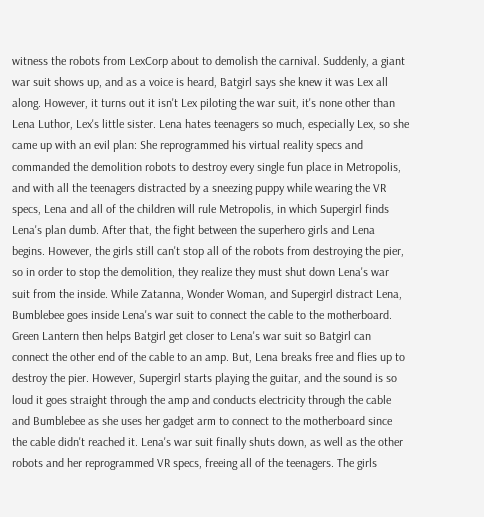witness the robots from LexCorp about to demolish the carnival. Suddenly, a giant war suit shows up, and as a voice is heard, Batgirl says she knew it was Lex all along. However, it turns out it isn't Lex piloting the war suit, it's none other than Lena Luthor, Lex's little sister. Lena hates teenagers so much, especially Lex, so she came up with an evil plan: She reprogrammed his virtual reality specs and commanded the demolition robots to destroy every single fun place in Metropolis, and with all the teenagers distracted by a sneezing puppy while wearing the VR specs, Lena and all of the children will rule Metropolis, in which Supergirl finds Lena's plan dumb. After that, the fight between the superhero girls and Lena begins. However, the girls still can't stop all of the robots from destroying the pier, so in order to stop the demolition, they realize they must shut down Lena's war suit from the inside. While Zatanna, Wonder Woman, and Supergirl distract Lena, Bumblebee goes inside Lena's war suit to connect the cable to the motherboard. Green Lantern then helps Batgirl get closer to Lena's war suit so Batgirl can connect the other end of the cable to an amp. But, Lena breaks free and flies up to destroy the pier. However, Supergirl starts playing the guitar, and the sound is so loud it goes straight through the amp and conducts electricity through the cable and Bumblebee as she uses her gadget arm to connect to the motherboard since the cable didn't reached it. Lena's war suit finally shuts down, as well as the other robots and her reprogrammed VR specs, freeing all of the teenagers. The girls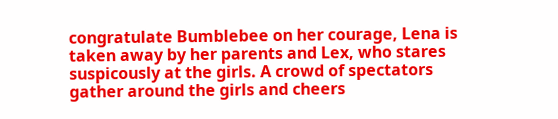congratulate Bumblebee on her courage, Lena is taken away by her parents and Lex, who stares suspicously at the girls. A crowd of spectators gather around the girls and cheers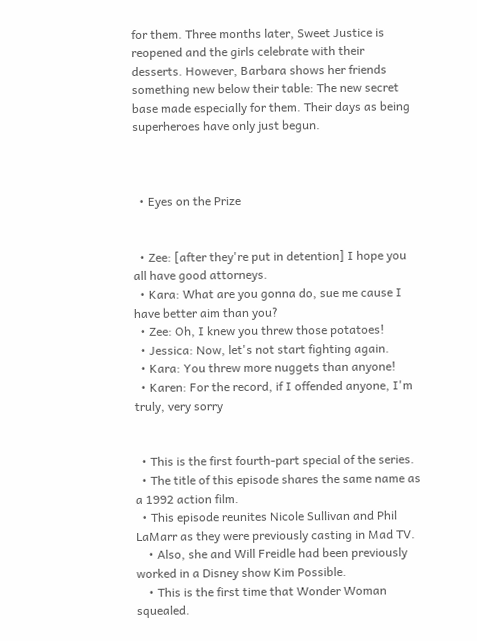for them. Three months later, Sweet Justice is reopened and the girls celebrate with their desserts. However, Barbara shows her friends something new below their table: The new secret base made especially for them. Their days as being superheroes have only just begun.



  • Eyes on the Prize


  • Zee: [after they're put in detention] I hope you all have good attorneys.
  • Kara: What are you gonna do, sue me cause I have better aim than you?
  • Zee: Oh, I knew you threw those potatoes!
  • Jessica: Now, let's not start fighting again.
  • Kara: You threw more nuggets than anyone!
  • Karen: For the record, if I offended anyone, I'm truly, very sorry


  • This is the first fourth-part special of the series.
  • The title of this episode shares the same name as a 1992 action film.
  • This episode reunites Nicole Sullivan and Phil LaMarr as they were previously casting in Mad TV.
    • Also, she and Will Freidle had been previously worked in a Disney show Kim Possible.
    • This is the first time that Wonder Woman squealed.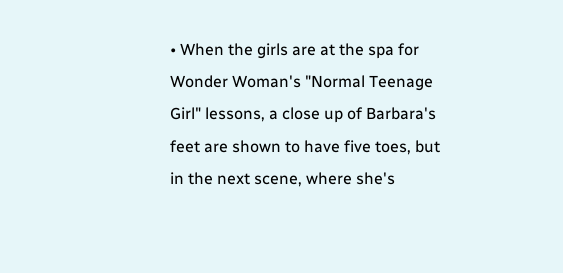• When the girls are at the spa for Wonder Woman's "Normal Teenage Girl" lessons, a close up of Barbara's feet are shown to have five toes, but in the next scene, where she's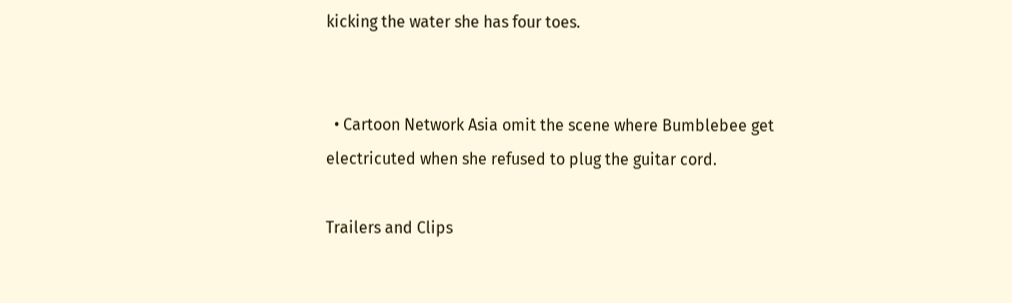kicking the water she has four toes.


  • Cartoon Network Asia omit the scene where Bumblebee get electricuted when she refused to plug the guitar cord.

Trailers and Clips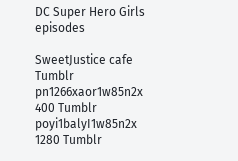DC Super Hero Girls episodes

SweetJustice cafe Tumblr pn1266xaor1w85n2x 400 Tumblr poyi1balyI1w85n2x 1280 Tumblr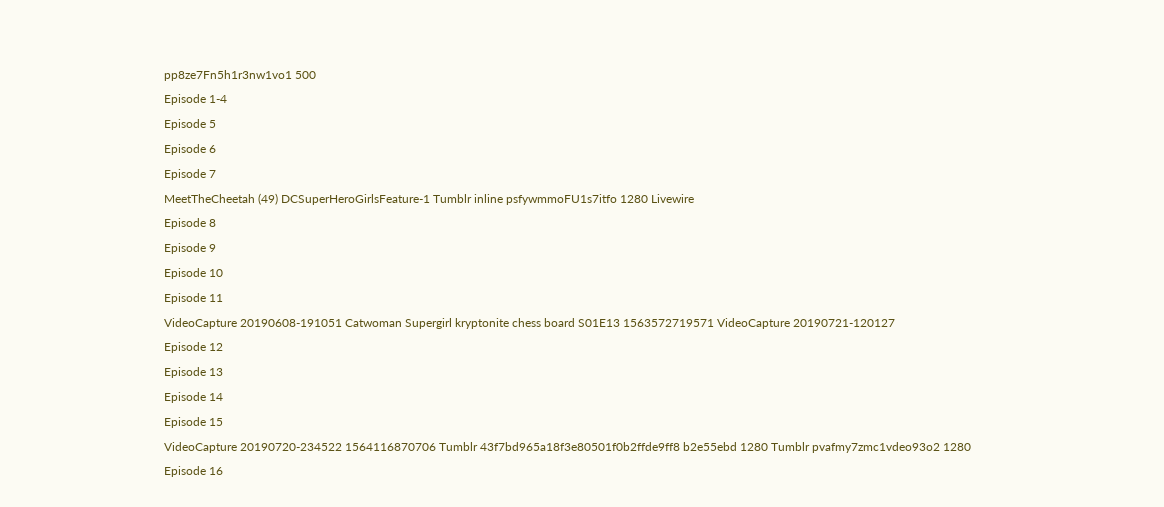pp8ze7Fn5h1r3nw1vo1 500
Episode 1-4
Episode 5
Episode 6
Episode 7
MeetTheCheetah (49) DCSuperHeroGirlsFeature-1 Tumblr inline psfywmmoFU1s7itfo 1280 Livewire
Episode 8
Episode 9
Episode 10
Episode 11
VideoCapture 20190608-191051 Catwoman Supergirl kryptonite chess board S01E13 1563572719571 VideoCapture 20190721-120127
Episode 12
Episode 13
Episode 14
Episode 15
VideoCapture 20190720-234522 1564116870706 Tumblr 43f7bd965a18f3e80501f0b2ffde9ff8 b2e55ebd 1280 Tumblr pvafmy7zmc1vdeo93o2 1280
Episode 16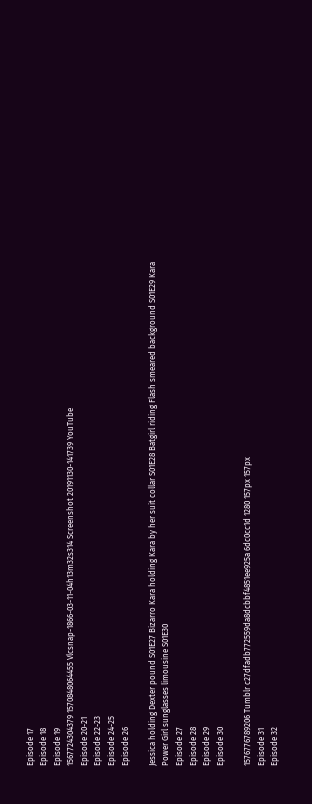Episode 17
Episode 18
Episode 19
1567724304379 1570848064455 Vlcsnap-1866-03-11-04h13m32s314 Screenshot 20191130-141739 YouTube
Episode 20-21
Episode 22-23
Episode 24-25
Episode 26

Jessica holding Dexter pound S01E27 Bizarro Kara holding Kara by her suit collar S01E28 Batgirl riding Flash smeared background S01E29 Kara Power Girl sunglasses limousine S01E30
Episode 27
Episode 28
Episode 29
Episode 30

1576776789206 Tumblr c27dfadb772559da8dcbbf4851ee925a 6dc0cc1d 1280 157px 157px
Episode 31
Episode 32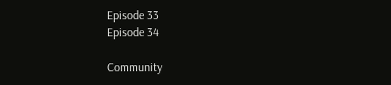Episode 33
Episode 34

Community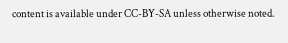content is available under CC-BY-SA unless otherwise noted.